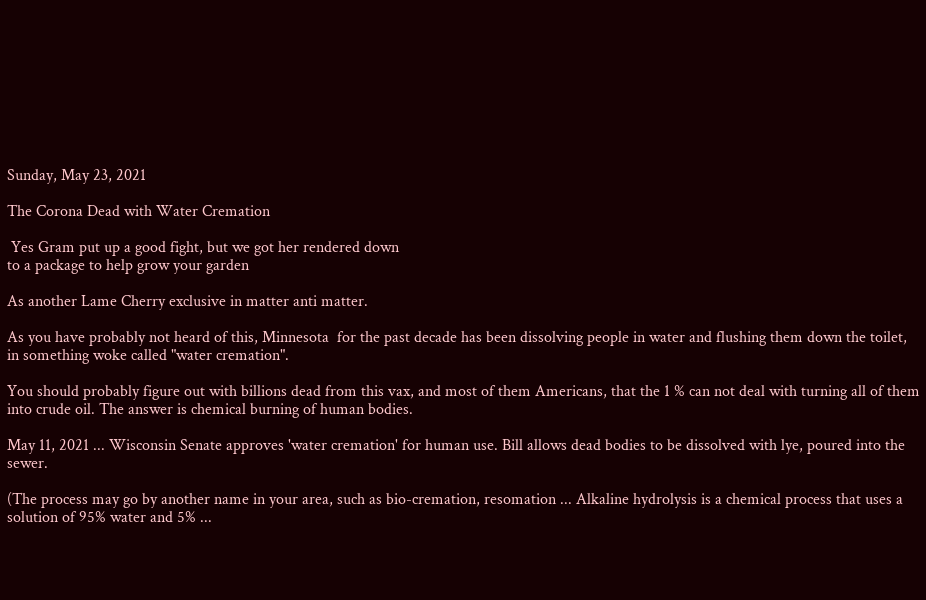Sunday, May 23, 2021

The Corona Dead with Water Cremation

 Yes Gram put up a good fight, but we got her rendered down
to a package to help grow your garden

As another Lame Cherry exclusive in matter anti matter.

As you have probably not heard of this, Minnesota  for the past decade has been dissolving people in water and flushing them down the toilet, in something woke called "water cremation".

You should probably figure out with billions dead from this vax, and most of them Americans, that the 1 % can not deal with turning all of them into crude oil. The answer is chemical burning of human bodies.

May 11, 2021 ... Wisconsin Senate approves 'water cremation' for human use. Bill allows dead bodies to be dissolved with lye, poured into the sewer.

(The process may go by another name in your area, such as bio-cremation, resomation ... Alkaline hydrolysis is a chemical process that uses a solution of 95% water and 5% ...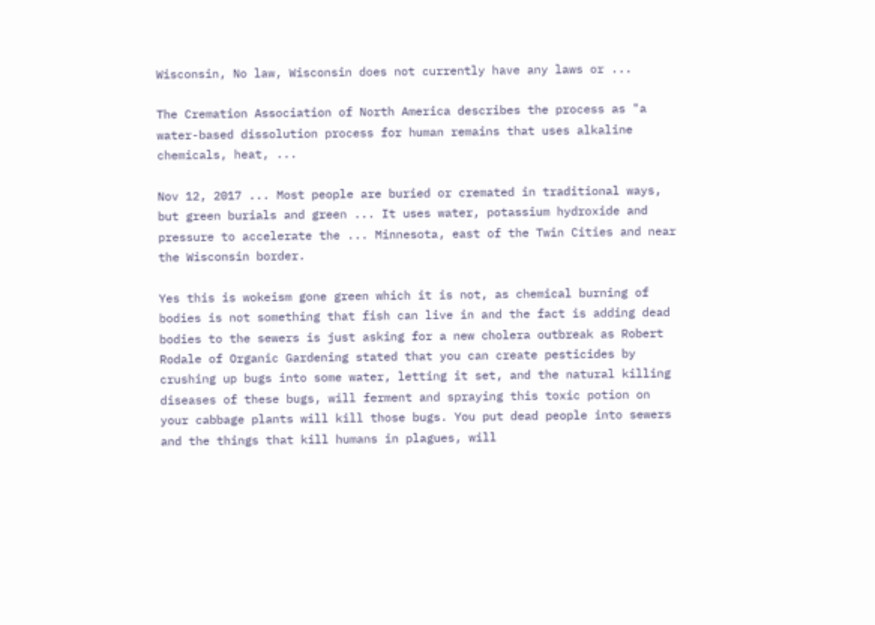Wisconsin, No law, Wisconsin does not currently have any laws or ...

The Cremation Association of North America describes the process as "a water-based dissolution process for human remains that uses alkaline chemicals, heat, ...

Nov 12, 2017 ... Most people are buried or cremated in traditional ways, but green burials and green ... It uses water, potassium hydroxide and pressure to accelerate the ... Minnesota, east of the Twin Cities and near the Wisconsin border.

Yes this is wokeism gone green which it is not, as chemical burning of bodies is not something that fish can live in and the fact is adding dead bodies to the sewers is just asking for a new cholera outbreak as Robert Rodale of Organic Gardening stated that you can create pesticides by crushing up bugs into some water, letting it set, and the natural killing diseases of these bugs, will ferment and spraying this toxic potion on your cabbage plants will kill those bugs. You put dead people into sewers and the things that kill humans in plagues, will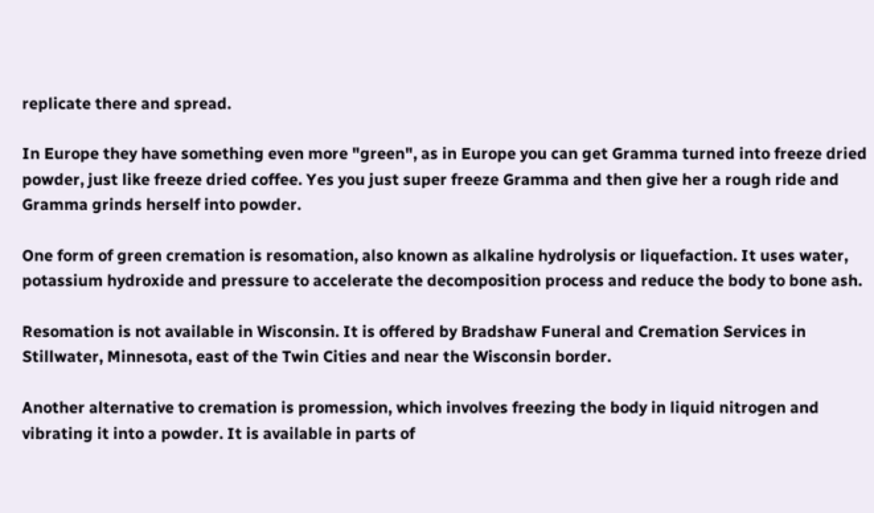replicate there and spread.

In Europe they have something even more "green", as in Europe you can get Gramma turned into freeze dried powder, just like freeze dried coffee. Yes you just super freeze Gramma and then give her a rough ride and Gramma grinds herself into powder.

One form of green cremation is resomation, also known as alkaline hydrolysis or liquefaction. It uses water, potassium hydroxide and pressure to accelerate the decomposition process and reduce the body to bone ash.

Resomation is not available in Wisconsin. It is offered by Bradshaw Funeral and Cremation Services in Stillwater, Minnesota, east of the Twin Cities and near the Wisconsin border.

Another alternative to cremation is promession, which involves freezing the body in liquid nitrogen and vibrating it into a powder. It is available in parts of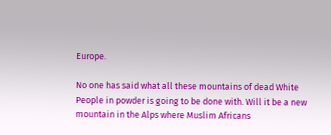Europe.

No one has said what all these mountains of dead White People in powder is going to be done with. Will it be a new mountain in the Alps where Muslim Africans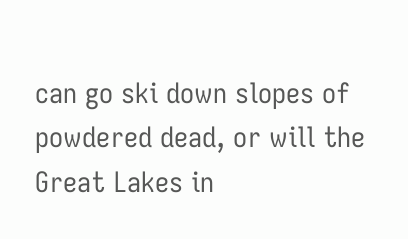can go ski down slopes of powdered dead, or will the Great Lakes in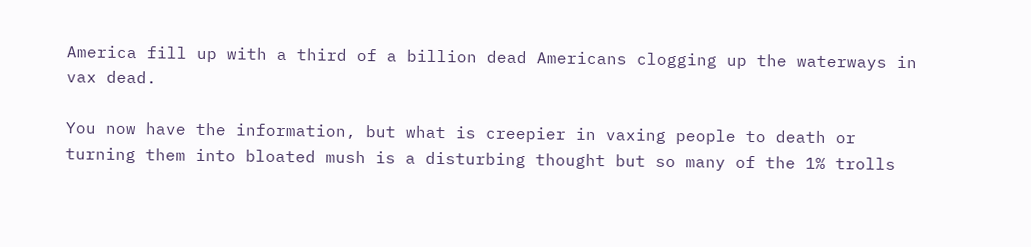America fill up with a third of a billion dead Americans clogging up the waterways in vax dead.

You now have the information, but what is creepier in vaxing people to death or turning them into bloated mush is a disturbing thought but so many of the 1% trolls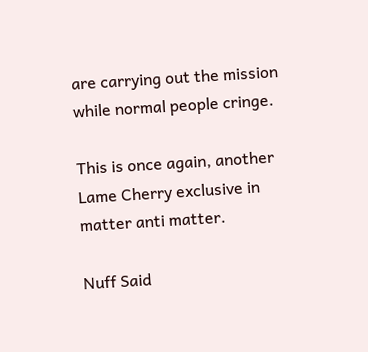are carrying out the mission while normal people cringe.

This is once again, another Lame Cherry exclusive in matter anti matter.

Nuff Said